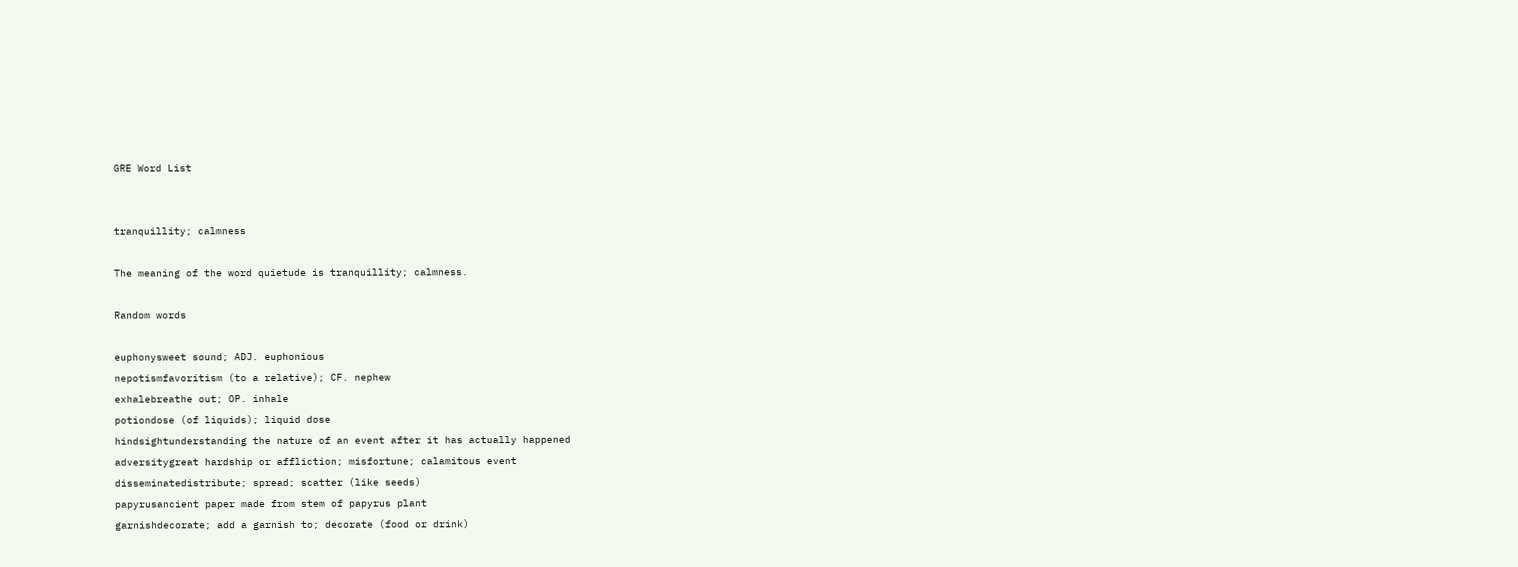GRE Word List


tranquillity; calmness

The meaning of the word quietude is tranquillity; calmness.

Random words

euphonysweet sound; ADJ. euphonious
nepotismfavoritism (to a relative); CF. nephew
exhalebreathe out; OP. inhale
potiondose (of liquids); liquid dose
hindsightunderstanding the nature of an event after it has actually happened
adversitygreat hardship or affliction; misfortune; calamitous event
disseminatedistribute; spread; scatter (like seeds)
papyrusancient paper made from stem of papyrus plant
garnishdecorate; add a garnish to; decorate (food or drink)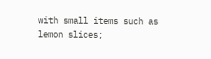with small items such as lemon slices;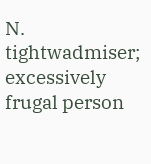N.
tightwadmiser; excessively frugal person